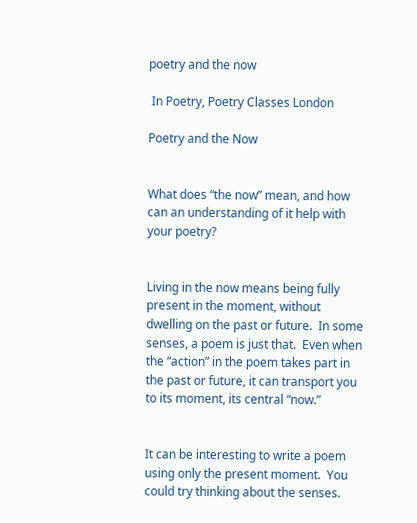poetry and the now

 In Poetry, Poetry Classes London

Poetry and the Now


What does “the now” mean, and how can an understanding of it help with your poetry?


Living in the now means being fully present in the moment, without dwelling on the past or future.  In some senses, a poem is just that.  Even when the “action” in the poem takes part in the past or future, it can transport you to its moment, its central “now.”


It can be interesting to write a poem using only the present moment.  You could try thinking about the senses.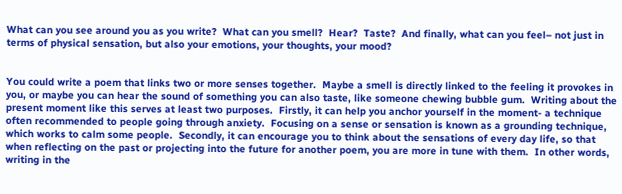What can you see around you as you write?  What can you smell?  Hear?  Taste?  And finally, what can you feel– not just in terms of physical sensation, but also your emotions, your thoughts, your mood?


You could write a poem that links two or more senses together.  Maybe a smell is directly linked to the feeling it provokes in you, or maybe you can hear the sound of something you can also taste, like someone chewing bubble gum.  Writing about the present moment like this serves at least two purposes.  Firstly, it can help you anchor yourself in the moment- a technique often recommended to people going through anxiety.  Focusing on a sense or sensation is known as a grounding technique, which works to calm some people.  Secondly, it can encourage you to think about the sensations of every day life, so that when reflecting on the past or projecting into the future for another poem, you are more in tune with them.  In other words, writing in the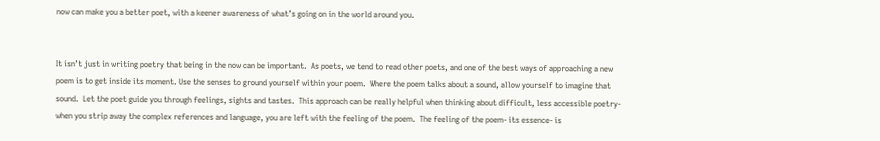now can make you a better poet, with a keener awareness of what’s going on in the world around you.


It isn’t just in writing poetry that being in the now can be important.  As poets, we tend to read other poets, and one of the best ways of approaching a new poem is to get inside its moment. Use the senses to ground yourself within your poem.  Where the poem talks about a sound, allow yourself to imagine that sound.  Let the poet guide you through feelings, sights and tastes.  This approach can be really helpful when thinking about difficult, less accessible poetry- when you strip away the complex references and language, you are left with the feeling of the poem.  The feeling of the poem- its essence- is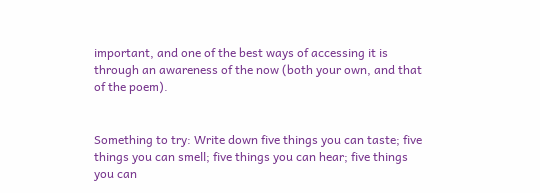important, and one of the best ways of accessing it is through an awareness of the now (both your own, and that of the poem).


Something to try: Write down five things you can taste; five things you can smell; five things you can hear; five things you can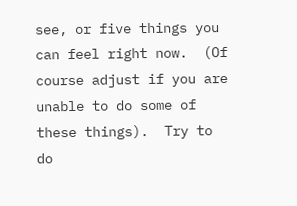see, or five things you can feel right now.  (Of course adjust if you are unable to do some of these things).  Try to do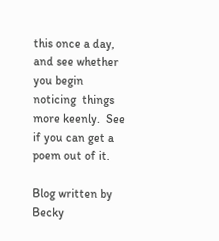this once a day, and see whether you begin noticing  things more keenly.  See if you can get a poem out of it.

Blog written by Becky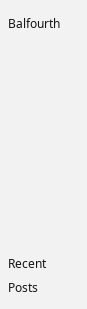Balfourth









Recent Posts